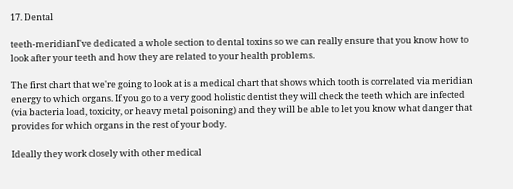17. Dental

teeth-meridianI've dedicated a whole section to dental toxins so we can really ensure that you know how to look after your teeth and how they are related to your health problems.

The first chart that we're going to look at is a medical chart that shows which tooth is correlated via meridian energy to which organs. If you go to a very good holistic dentist they will check the teeth which are infected (via bacteria load, toxicity, or heavy metal poisoning) and they will be able to let you know what danger that provides for which organs in the rest of your body.

Ideally they work closely with other medical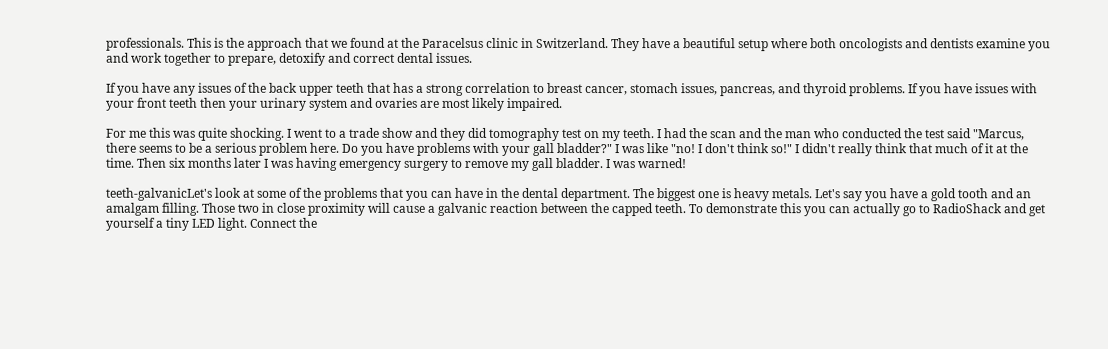professionals. This is the approach that we found at the Paracelsus clinic in Switzerland. They have a beautiful setup where both oncologists and dentists examine you and work together to prepare, detoxify and correct dental issues.

If you have any issues of the back upper teeth that has a strong correlation to breast cancer, stomach issues, pancreas, and thyroid problems. If you have issues with your front teeth then your urinary system and ovaries are most likely impaired.

For me this was quite shocking. I went to a trade show and they did tomography test on my teeth. I had the scan and the man who conducted the test said "Marcus, there seems to be a serious problem here. Do you have problems with your gall bladder?" I was like "no! I don't think so!" I didn't really think that much of it at the time. Then six months later I was having emergency surgery to remove my gall bladder. I was warned!

teeth-galvanicLet's look at some of the problems that you can have in the dental department. The biggest one is heavy metals. Let's say you have a gold tooth and an amalgam filling. Those two in close proximity will cause a galvanic reaction between the capped teeth. To demonstrate this you can actually go to RadioShack and get yourself a tiny LED light. Connect the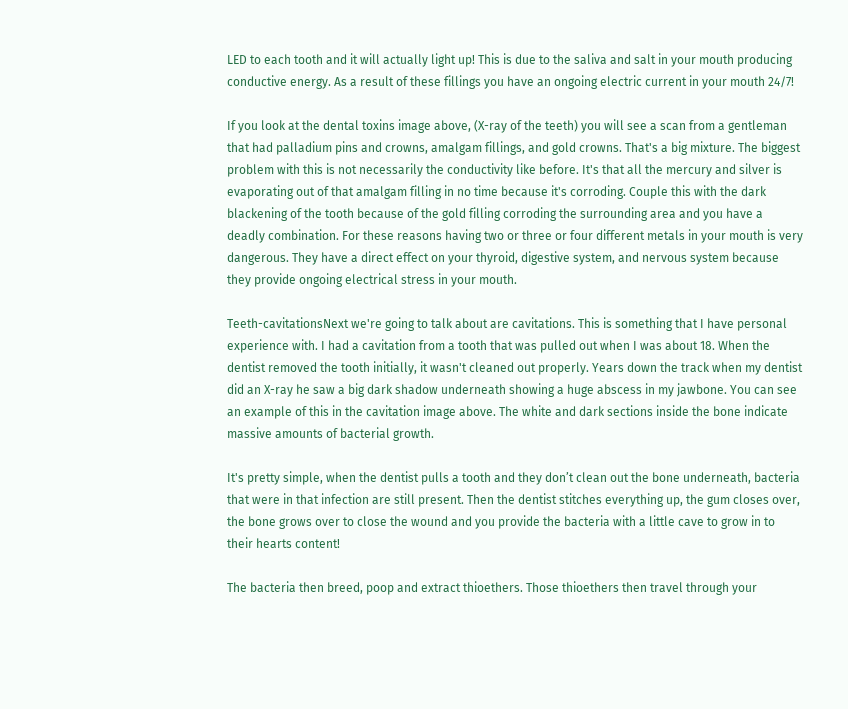LED to each tooth and it will actually light up! This is due to the saliva and salt in your mouth producing conductive energy. As a result of these fillings you have an ongoing electric current in your mouth 24/7!

If you look at the dental toxins image above, (X-ray of the teeth) you will see a scan from a gentleman that had palladium pins and crowns, amalgam fillings, and gold crowns. That's a big mixture. The biggest problem with this is not necessarily the conductivity like before. It's that all the mercury and silver is evaporating out of that amalgam filling in no time because it's corroding. Couple this with the dark blackening of the tooth because of the gold filling corroding the surrounding area and you have a deadly combination. For these reasons having two or three or four different metals in your mouth is very dangerous. They have a direct effect on your thyroid, digestive system, and nervous system because they provide ongoing electrical stress in your mouth.

Teeth-cavitationsNext we're going to talk about are cavitations. This is something that I have personal experience with. I had a cavitation from a tooth that was pulled out when I was about 18. When the dentist removed the tooth initially, it wasn't cleaned out properly. Years down the track when my dentist did an X-ray he saw a big dark shadow underneath showing a huge abscess in my jawbone. You can see an example of this in the cavitation image above. The white and dark sections inside the bone indicate massive amounts of bacterial growth.

It's pretty simple, when the dentist pulls a tooth and they don’t clean out the bone underneath, bacteria that were in that infection are still present. Then the dentist stitches everything up, the gum closes over, the bone grows over to close the wound and you provide the bacteria with a little cave to grow in to their hearts content!

The bacteria then breed, poop and extract thioethers. Those thioethers then travel through your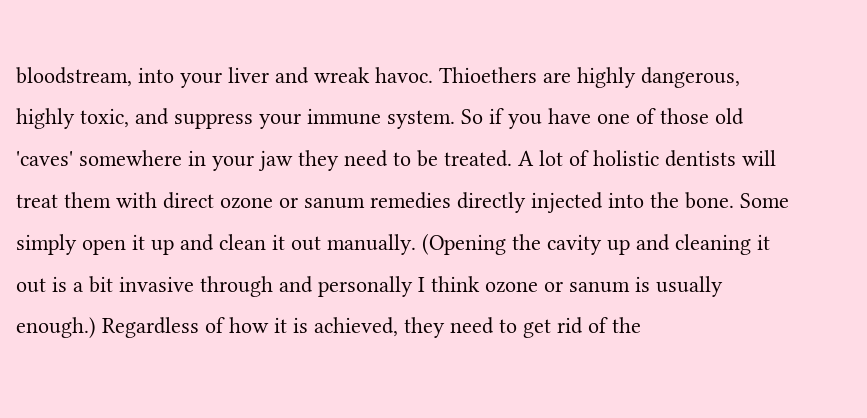bloodstream, into your liver and wreak havoc. Thioethers are highly dangerous, highly toxic, and suppress your immune system. So if you have one of those old 'caves' somewhere in your jaw they need to be treated. A lot of holistic dentists will treat them with direct ozone or sanum remedies directly injected into the bone. Some simply open it up and clean it out manually. (Opening the cavity up and cleaning it out is a bit invasive through and personally I think ozone or sanum is usually enough.) Regardless of how it is achieved, they need to get rid of the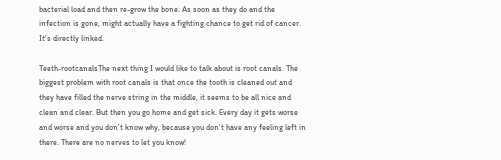bacterial load and then re-grow the bone. As soon as they do and the infection is gone, might actually have a fighting chance to get rid of cancer. It's directly linked.

Teeth-rootcanalsThe next thing I would like to talk about is root canals. The biggest problem with root canals is that once the tooth is cleaned out and they have filled the nerve string in the middle, it seems to be all nice and clean and clear. But then you go home and get sick. Every day it gets worse and worse and you don't know why, because you don't have any feeling left in there. There are no nerves to let you know!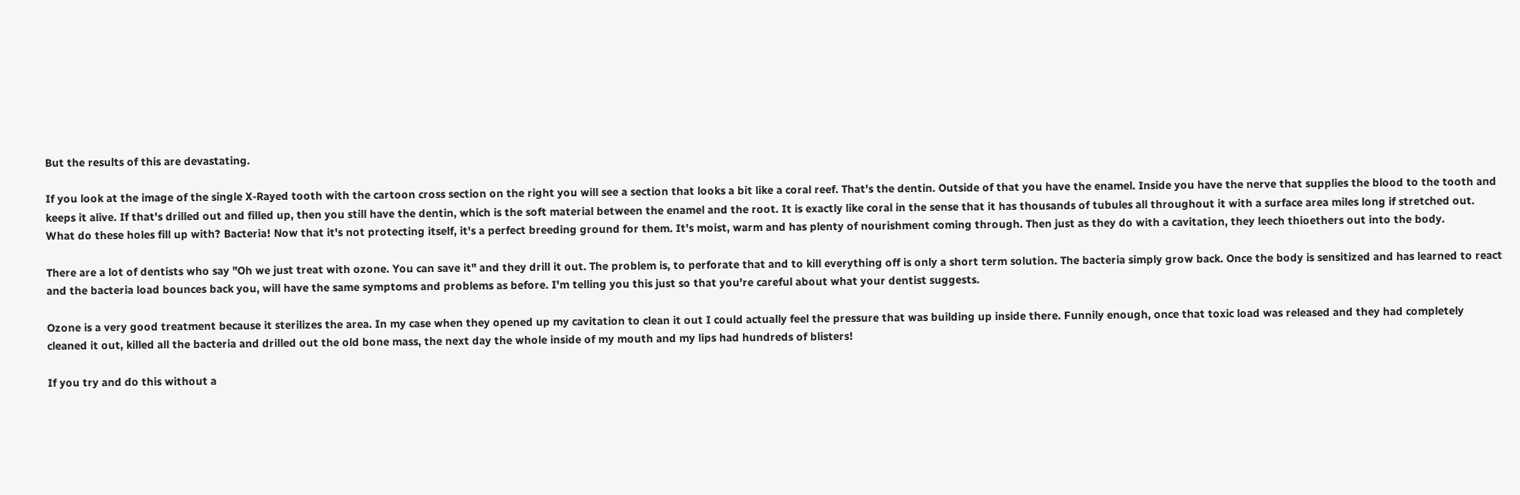But the results of this are devastating.

If you look at the image of the single X-Rayed tooth with the cartoon cross section on the right you will see a section that looks a bit like a coral reef. That's the dentin. Outside of that you have the enamel. Inside you have the nerve that supplies the blood to the tooth and keeps it alive. If that's drilled out and filled up, then you still have the dentin, which is the soft material between the enamel and the root. It is exactly like coral in the sense that it has thousands of tubules all throughout it with a surface area miles long if stretched out. What do these holes fill up with? Bacteria! Now that it's not protecting itself, it's a perfect breeding ground for them. It's moist, warm and has plenty of nourishment coming through. Then just as they do with a cavitation, they leech thioethers out into the body.

There are a lot of dentists who say "Oh we just treat with ozone. You can save it" and they drill it out. The problem is, to perforate that and to kill everything off is only a short term solution. The bacteria simply grow back. Once the body is sensitized and has learned to react and the bacteria load bounces back you, will have the same symptoms and problems as before. I'm telling you this just so that you're careful about what your dentist suggests.

Ozone is a very good treatment because it sterilizes the area. In my case when they opened up my cavitation to clean it out I could actually feel the pressure that was building up inside there. Funnily enough, once that toxic load was released and they had completely cleaned it out, killed all the bacteria and drilled out the old bone mass, the next day the whole inside of my mouth and my lips had hundreds of blisters!

If you try and do this without a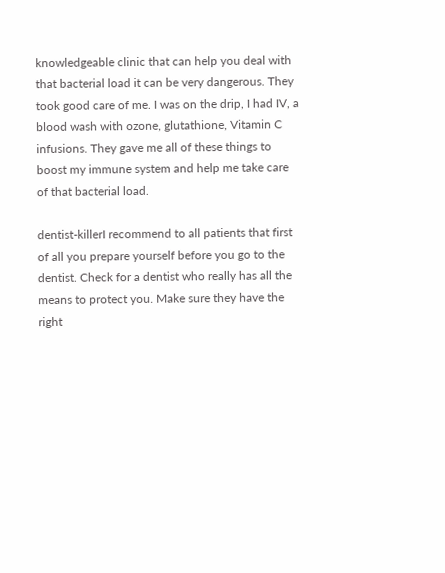knowledgeable clinic that can help you deal with that bacterial load it can be very dangerous. They took good care of me. I was on the drip, I had IV, a blood wash with ozone, glutathione, Vitamin C infusions. They gave me all of these things to boost my immune system and help me take care of that bacterial load.

dentist-killerI recommend to all patients that first of all you prepare yourself before you go to the dentist. Check for a dentist who really has all the means to protect you. Make sure they have the right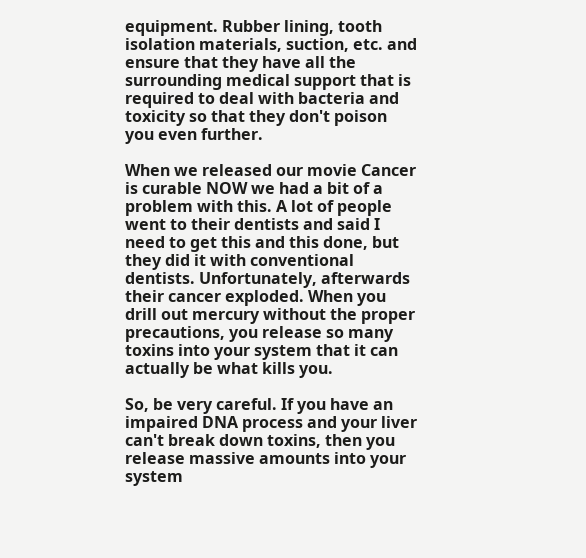equipment. Rubber lining, tooth isolation materials, suction, etc. and ensure that they have all the surrounding medical support that is required to deal with bacteria and toxicity so that they don't poison you even further.

When we released our movie Cancer is curable NOW we had a bit of a problem with this. A lot of people went to their dentists and said I need to get this and this done, but they did it with conventional dentists. Unfortunately, afterwards their cancer exploded. When you drill out mercury without the proper precautions, you release so many toxins into your system that it can actually be what kills you.

So, be very careful. If you have an impaired DNA process and your liver can't break down toxins, then you release massive amounts into your system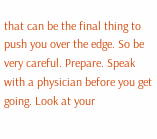that can be the final thing to push you over the edge. So be very careful. Prepare. Speak with a physician before you get going. Look at your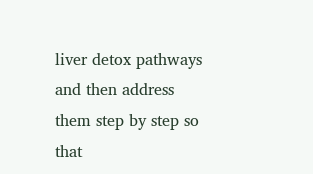liver detox pathways and then address them step by step so that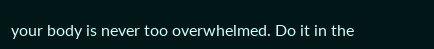your body is never too overwhelmed. Do it in the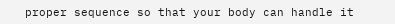proper sequence so that your body can handle it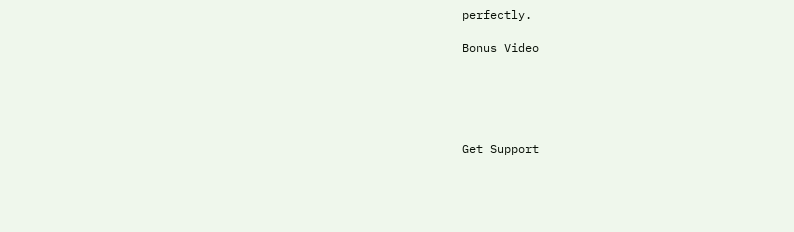perfectly.

Bonus Video





Get Support